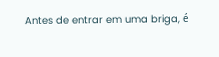Antes de entrar em uma briga, é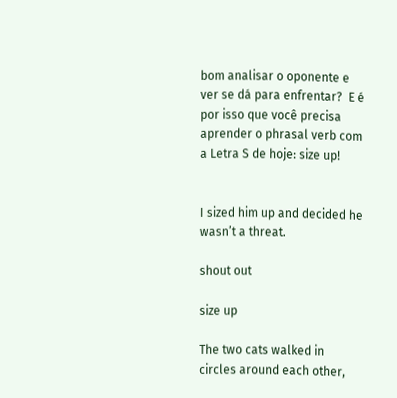bom analisar o oponente e ver se dá para enfrentar?  E é por isso que você precisa aprender o phrasal verb com a Letra S de hoje: size up!


I sized him up and decided he wasn’t a threat.

shout out

size up

The two cats walked in circles around each other,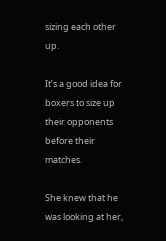sizing each other up.

It’s a good idea for boxers to size up their opponents before their matches.

She knew that he was looking at her,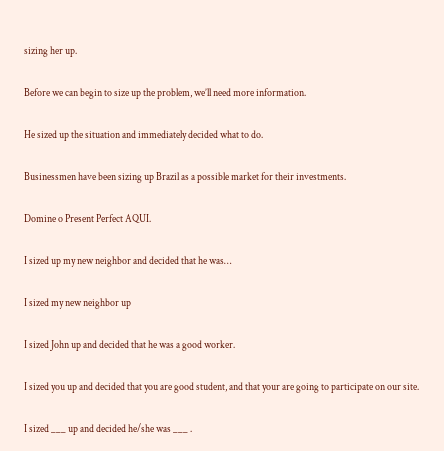sizing her up.

Before we can begin to size up the problem, we’ll need more information.

He sized up the situation and immediately decided what to do.

Businessmen have been sizing up Brazil as a possible market for their investments.

Domine o Present Perfect AQUI.

I sized up my new neighbor and decided that he was…

I sized my new neighbor up

I sized John up and decided that he was a good worker.

I sized you up and decided that you are good student, and that your are going to participate on our site.

I sized ___ up and decided he/she was ___ .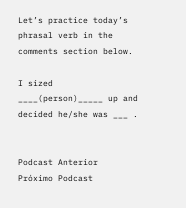Let’s practice today’s phrasal verb in the comments section below.

I sized ____(person)_____ up and decided he/she was ___ .


Podcast Anterior
Próximo Podcast